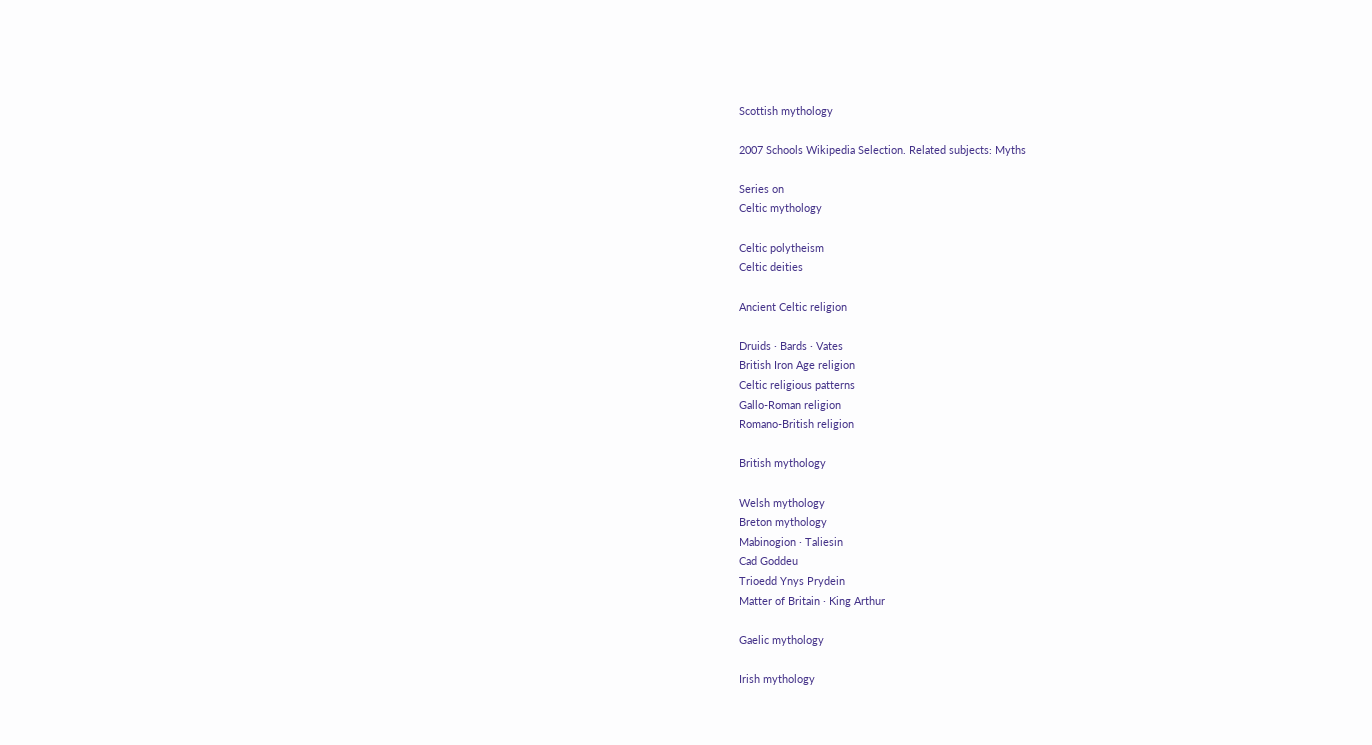Scottish mythology

2007 Schools Wikipedia Selection. Related subjects: Myths

Series on
Celtic mythology

Celtic polytheism
Celtic deities

Ancient Celtic religion

Druids · Bards · Vates
British Iron Age religion
Celtic religious patterns
Gallo-Roman religion
Romano-British religion

British mythology

Welsh mythology
Breton mythology
Mabinogion · Taliesin
Cad Goddeu
Trioedd Ynys Prydein
Matter of Britain · King Arthur

Gaelic mythology

Irish mythology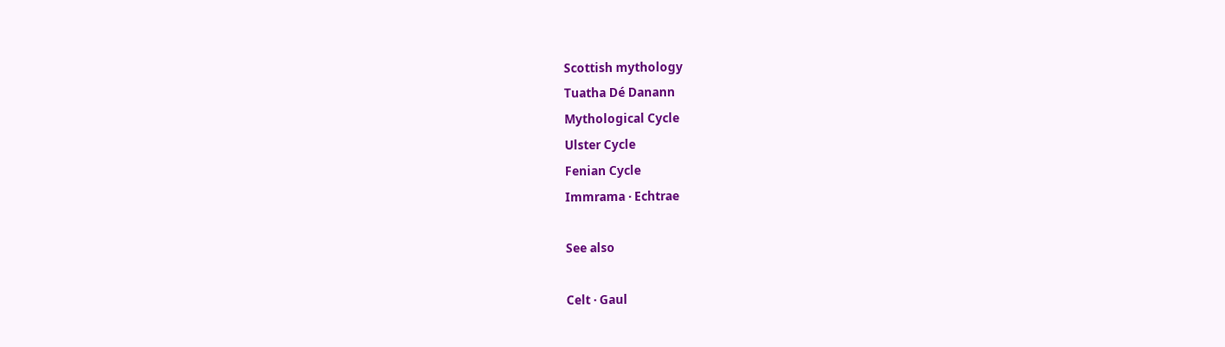Scottish mythology
Tuatha Dé Danann
Mythological Cycle
Ulster Cycle
Fenian Cycle
Immrama · Echtrae

See also

Celt · Gaul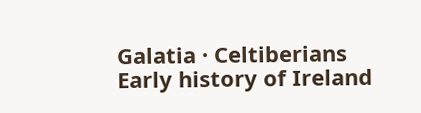Galatia · Celtiberians
Early history of Ireland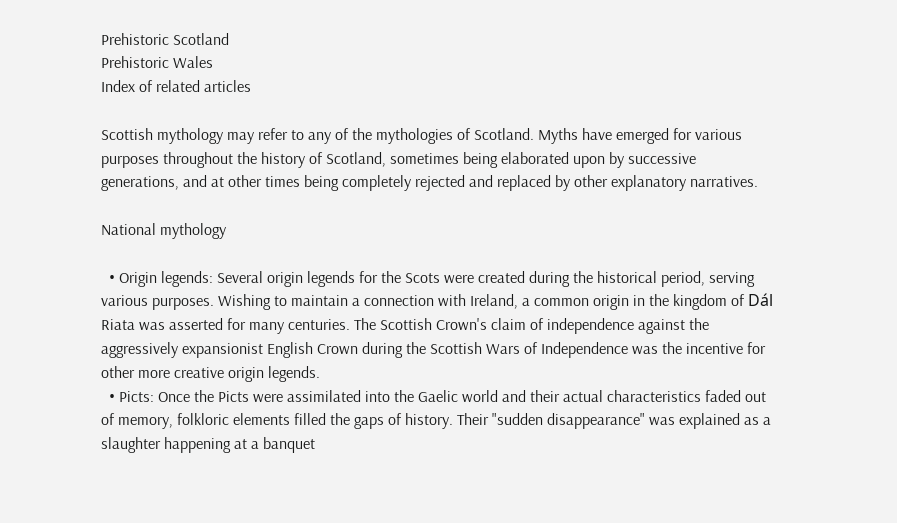Prehistoric Scotland
Prehistoric Wales
Index of related articles

Scottish mythology may refer to any of the mythologies of Scotland. Myths have emerged for various purposes throughout the history of Scotland, sometimes being elaborated upon by successive generations, and at other times being completely rejected and replaced by other explanatory narratives.

National mythology

  • Origin legends: Several origin legends for the Scots were created during the historical period, serving various purposes. Wishing to maintain a connection with Ireland, a common origin in the kingdom of Dál Riata was asserted for many centuries. The Scottish Crown's claim of independence against the aggressively expansionist English Crown during the Scottish Wars of Independence was the incentive for other more creative origin legends.
  • Picts: Once the Picts were assimilated into the Gaelic world and their actual characteristics faded out of memory, folkloric elements filled the gaps of history. Their "sudden disappearance" was explained as a slaughter happening at a banquet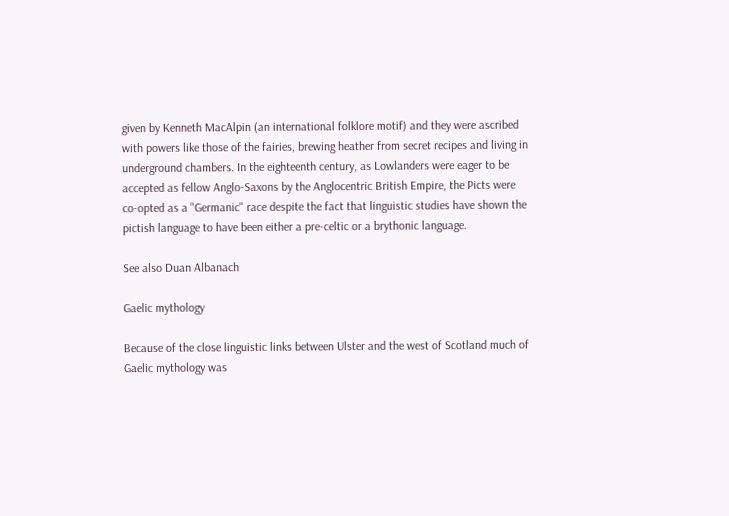given by Kenneth MacAlpin (an international folklore motif) and they were ascribed with powers like those of the fairies, brewing heather from secret recipes and living in underground chambers. In the eighteenth century, as Lowlanders were eager to be accepted as fellow Anglo-Saxons by the Anglocentric British Empire, the Picts were co-opted as a "Germanic" race despite the fact that linguistic studies have shown the pictish language to have been either a pre-celtic or a brythonic language.

See also Duan Albanach

Gaelic mythology

Because of the close linguistic links between Ulster and the west of Scotland much of Gaelic mythology was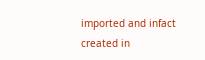imported and infact created in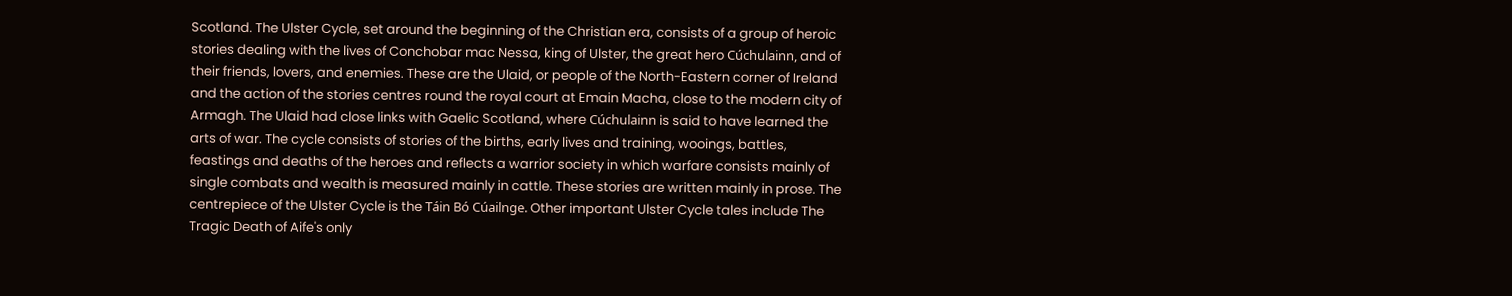Scotland. The Ulster Cycle, set around the beginning of the Christian era, consists of a group of heroic stories dealing with the lives of Conchobar mac Nessa, king of Ulster, the great hero Cúchulainn, and of their friends, lovers, and enemies. These are the Ulaid, or people of the North-Eastern corner of Ireland and the action of the stories centres round the royal court at Emain Macha, close to the modern city of Armagh. The Ulaid had close links with Gaelic Scotland, where Cúchulainn is said to have learned the arts of war. The cycle consists of stories of the births, early lives and training, wooings, battles, feastings and deaths of the heroes and reflects a warrior society in which warfare consists mainly of single combats and wealth is measured mainly in cattle. These stories are written mainly in prose. The centrepiece of the Ulster Cycle is the Táin Bó Cúailnge. Other important Ulster Cycle tales include The Tragic Death of Aife's only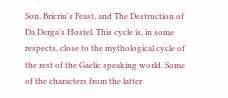Son, Bricriu's Feast, and The Destruction of Da Derga's Hostel. This cycle is, in some respects, close to the mythological cycle of the rest of the Gaelic speaking world. Some of the characters from the latter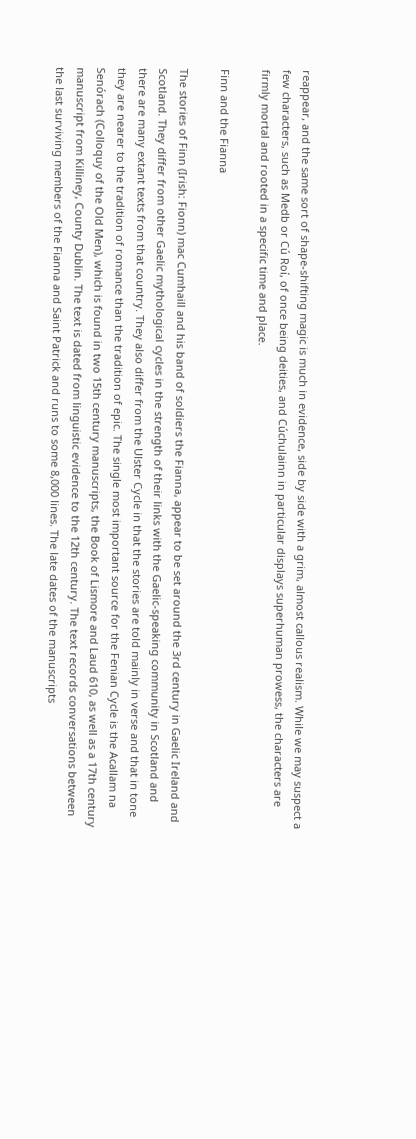reappear, and the same sort of shape-shifting magic is much in evidence, side by side with a grim, almost callous realism. While we may suspect a few characters, such as Medb or Cú Roí, of once being deities, and Cúchulainn in particular displays superhuman prowess, the characters are firmly mortal and rooted in a specific time and place.

Finn and the Fianna

The stories of Finn (Irish: Fionn) mac Cumhaill and his band of soldiers the Fianna, appear to be set around the 3rd century in Gaelic Ireland and Scotland. They differ from other Gaelic mythological cycles in the strength of their links with the Gaelic-speaking community in Scotland and there are many extant texts from that country. They also differ from the Ulster Cycle in that the stories are told mainly in verse and that in tone they are nearer to the tradition of romance than the tradition of epic. The single most important source for the Fenian Cycle is the Acallam na Senórach (Colloquy of the Old Men), which is found in two 15th century manuscripts, the Book of Lismore and Laud 610, as well as a 17th century manuscript from Killiney, County Dublin. The text is dated from linguistic evidence to the 12th century. The text records conversations between the last surviving members of the Fianna and Saint Patrick and runs to some 8,000 lines. The late dates of the manuscripts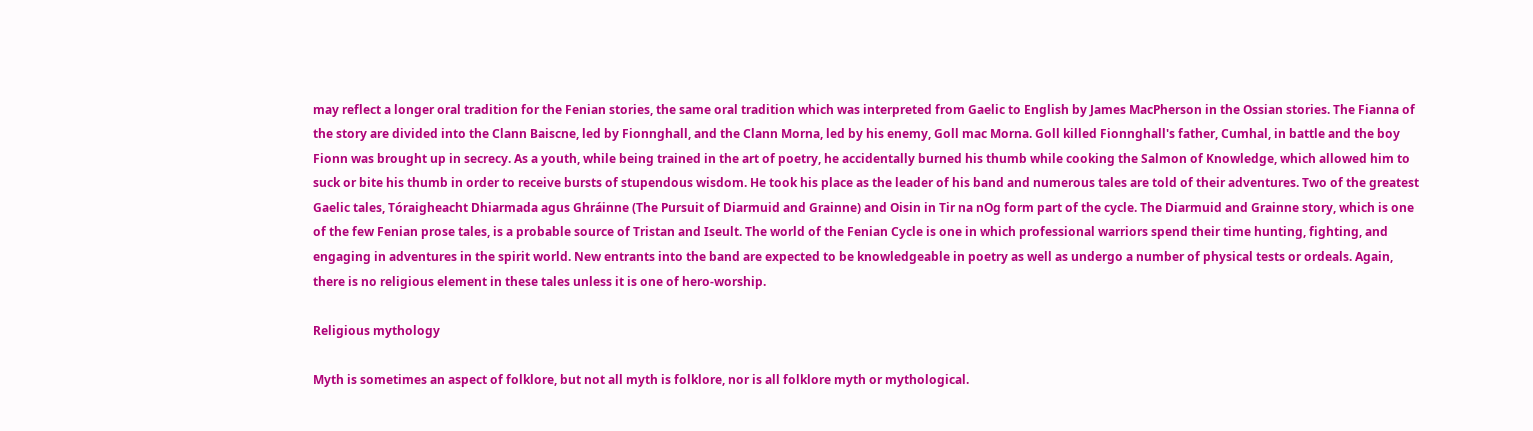may reflect a longer oral tradition for the Fenian stories, the same oral tradition which was interpreted from Gaelic to English by James MacPherson in the Ossian stories. The Fianna of the story are divided into the Clann Baiscne, led by Fionnghall, and the Clann Morna, led by his enemy, Goll mac Morna. Goll killed Fionnghall's father, Cumhal, in battle and the boy Fionn was brought up in secrecy. As a youth, while being trained in the art of poetry, he accidentally burned his thumb while cooking the Salmon of Knowledge, which allowed him to suck or bite his thumb in order to receive bursts of stupendous wisdom. He took his place as the leader of his band and numerous tales are told of their adventures. Two of the greatest Gaelic tales, Tóraigheacht Dhiarmada agus Ghráinne (The Pursuit of Diarmuid and Grainne) and Oisin in Tir na nOg form part of the cycle. The Diarmuid and Grainne story, which is one of the few Fenian prose tales, is a probable source of Tristan and Iseult. The world of the Fenian Cycle is one in which professional warriors spend their time hunting, fighting, and engaging in adventures in the spirit world. New entrants into the band are expected to be knowledgeable in poetry as well as undergo a number of physical tests or ordeals. Again, there is no religious element in these tales unless it is one of hero-worship.

Religious mythology

Myth is sometimes an aspect of folklore, but not all myth is folklore, nor is all folklore myth or mythological.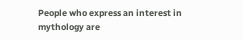People who express an interest in mythology are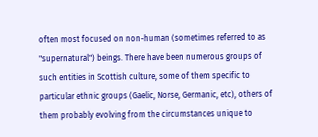often most focused on non-human (sometimes referred to as "supernatural") beings. There have been numerous groups of such entities in Scottish culture, some of them specific to particular ethnic groups (Gaelic, Norse, Germanic, etc), others of them probably evolving from the circumstances unique to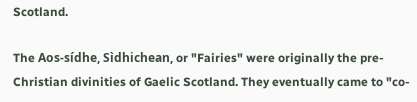Scotland.

The Aos-sídhe, Sìdhichean, or "Fairies" were originally the pre-Christian divinities of Gaelic Scotland. They eventually came to "co-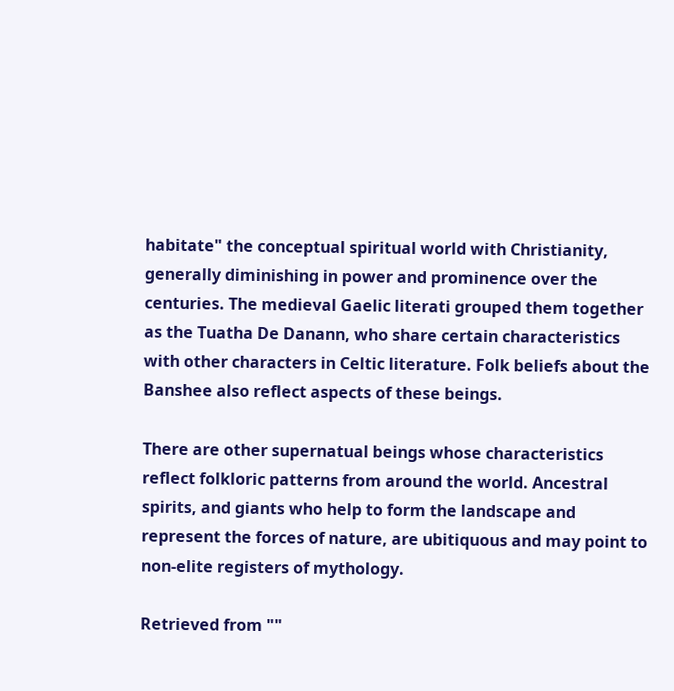habitate" the conceptual spiritual world with Christianity, generally diminishing in power and prominence over the centuries. The medieval Gaelic literati grouped them together as the Tuatha De Danann, who share certain characteristics with other characters in Celtic literature. Folk beliefs about the Banshee also reflect aspects of these beings.

There are other supernatual beings whose characteristics reflect folkloric patterns from around the world. Ancestral spirits, and giants who help to form the landscape and represent the forces of nature, are ubitiquous and may point to non-elite registers of mythology.

Retrieved from ""